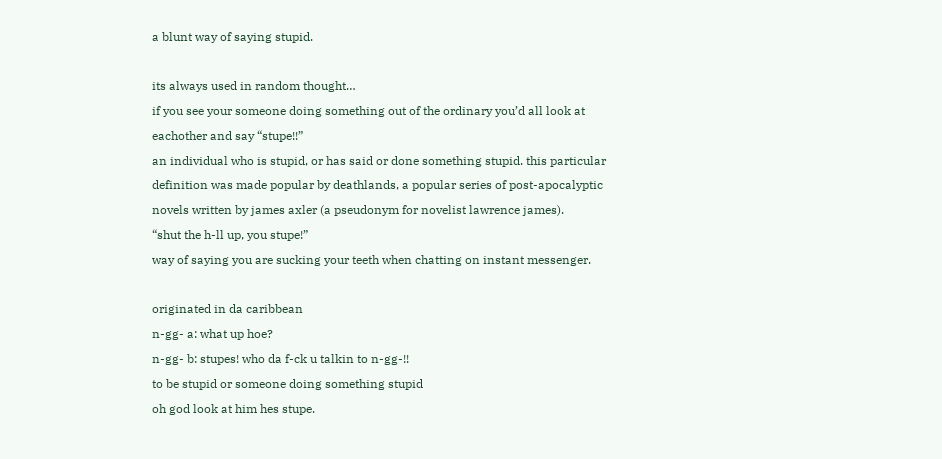a blunt way of saying stupid.

its always used in random thought…
if you see your someone doing something out of the ordinary you’d all look at eachother and say “stupe!!”
an individual who is stupid, or has said or done something stupid. this particular definition was made popular by deathlands, a popular series of post-apocalyptic novels written by james axler (a pseudonym for novelist lawrence james).
“shut the h-ll up, you stupe!”
way of saying you are sucking your teeth when chatting on instant messenger.

originated in da caribbean
n-gg- a: what up hoe?
n-gg- b: stupes! who da f-ck u talkin to n-gg-!!
to be stupid or someone doing something stupid
oh god look at him hes stupe.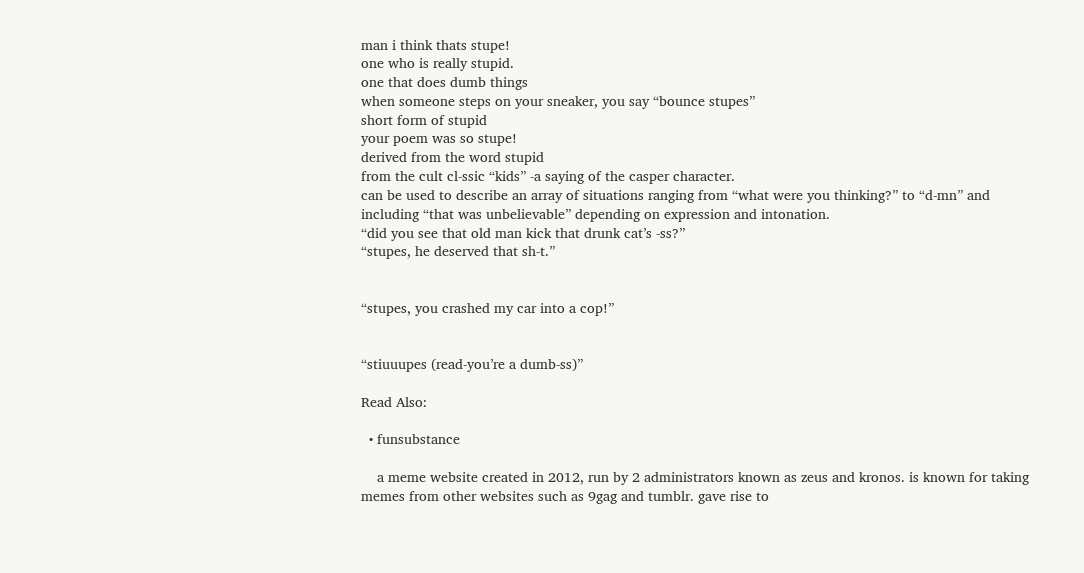man i think thats stupe!
one who is really stupid.
one that does dumb things
when someone steps on your sneaker, you say “bounce stupes”
short form of stupid
your poem was so stupe!
derived from the word stupid
from the cult cl-ssic “kids” -a saying of the casper character.
can be used to describe an array of situations ranging from “what were you thinking?” to “d-mn” and including “that was unbelievable” depending on expression and intonation.
“did you see that old man kick that drunk cat’s -ss?”
“stupes, he deserved that sh-t.”


“stupes, you crashed my car into a cop!”


“stiuuupes (read-you’re a dumb-ss)”

Read Also:

  • funsubstance

    a meme website created in 2012, run by 2 administrators known as zeus and kronos. is known for taking memes from other websites such as 9gag and tumblr. gave rise to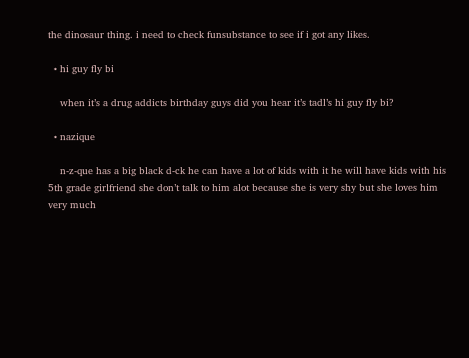the dinosaur thing. i need to check funsubstance to see if i got any likes.

  • hi guy fly bi

    when it’s a drug addicts birthday guys did you hear it’s tadl’s hi guy fly bi?

  • nazique

    n-z-que has a big black d-ck he can have a lot of kids with it he will have kids with his 5th grade girlfriend she don’t talk to him alot because she is very shy but she loves him very much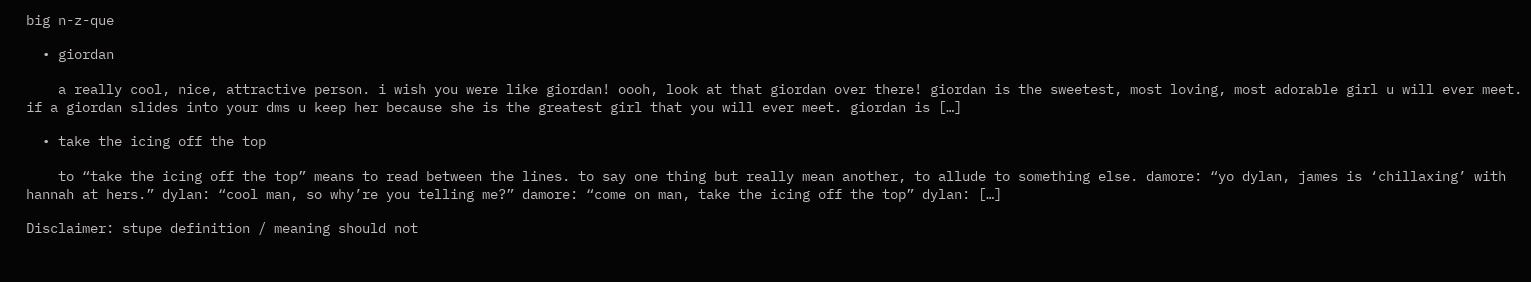big n-z-que

  • giordan

    a really cool, nice, attractive person. i wish you were like giordan! oooh, look at that giordan over there! giordan is the sweetest, most loving, most adorable girl u will ever meet. if a giordan slides into your dms u keep her because she is the greatest girl that you will ever meet. giordan is […]

  • take the icing off the top

    to “take the icing off the top” means to read between the lines. to say one thing but really mean another, to allude to something else. damore: “yo dylan, james is ‘chillaxing’ with hannah at hers.” dylan: “cool man, so why’re you telling me?” damore: “come on man, take the icing off the top” dylan: […]

Disclaimer: stupe definition / meaning should not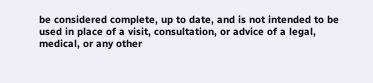be considered complete, up to date, and is not intended to be used in place of a visit, consultation, or advice of a legal, medical, or any other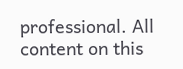professional. All content on this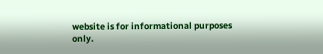website is for informational purposes only.